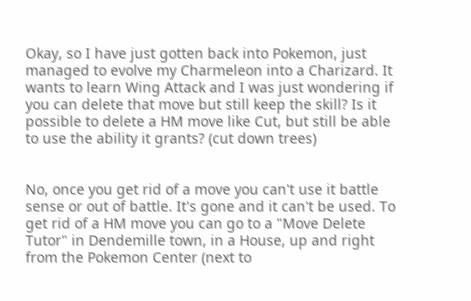Okay, so I have just gotten back into Pokemon, just managed to evolve my Charmeleon into a Charizard. It wants to learn Wing Attack and I was just wondering if you can delete that move but still keep the skill? Is it possible to delete a HM move like Cut, but still be able to use the ability it grants? (cut down trees)


No, once you get rid of a move you can't use it battle sense or out of battle. It's gone and it can't be used. To get rid of a HM move you can go to a "Move Delete Tutor" in Dendemille town, in a House, up and right from the Pokemon Center (next to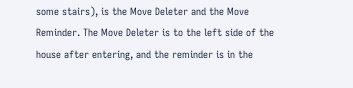some stairs), is the Move Deleter and the Move Reminder. The Move Deleter is to the left side of the house after entering, and the reminder is in the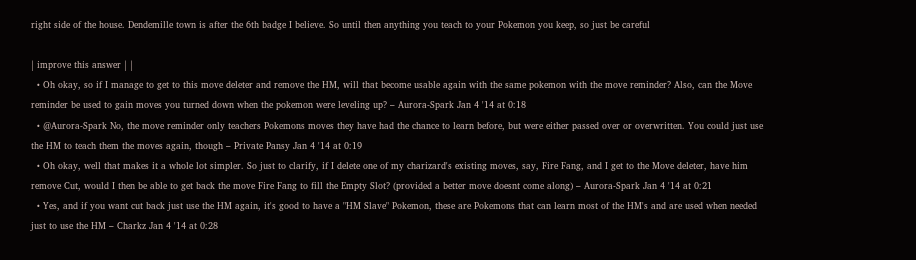right side of the house. Dendemille town is after the 6th badge I believe. So until then anything you teach to your Pokemon you keep, so just be careful

| improve this answer | |
  • Oh okay, so if I manage to get to this move deleter and remove the HM, will that become usable again with the same pokemon with the move reminder? Also, can the Move reminder be used to gain moves you turned down when the pokemon were leveling up? – Aurora-Spark Jan 4 '14 at 0:18
  • @Aurora-Spark No, the move reminder only teachers Pokemons moves they have had the chance to learn before, but were either passed over or overwritten. You could just use the HM to teach them the moves again, though – Private Pansy Jan 4 '14 at 0:19
  • Oh okay, well that makes it a whole lot simpler. So just to clarify, if I delete one of my charizard's existing moves, say, Fire Fang, and I get to the Move deleter, have him remove Cut, would I then be able to get back the move Fire Fang to fill the Empty Slot? (provided a better move doesnt come along) – Aurora-Spark Jan 4 '14 at 0:21
  • Yes, and if you want cut back just use the HM again, it's good to have a "HM Slave" Pokemon, these are Pokemons that can learn most of the HM's and are used when needed just to use the HM – Charkz Jan 4 '14 at 0:28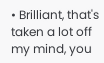• Brilliant, that's taken a lot off my mind, you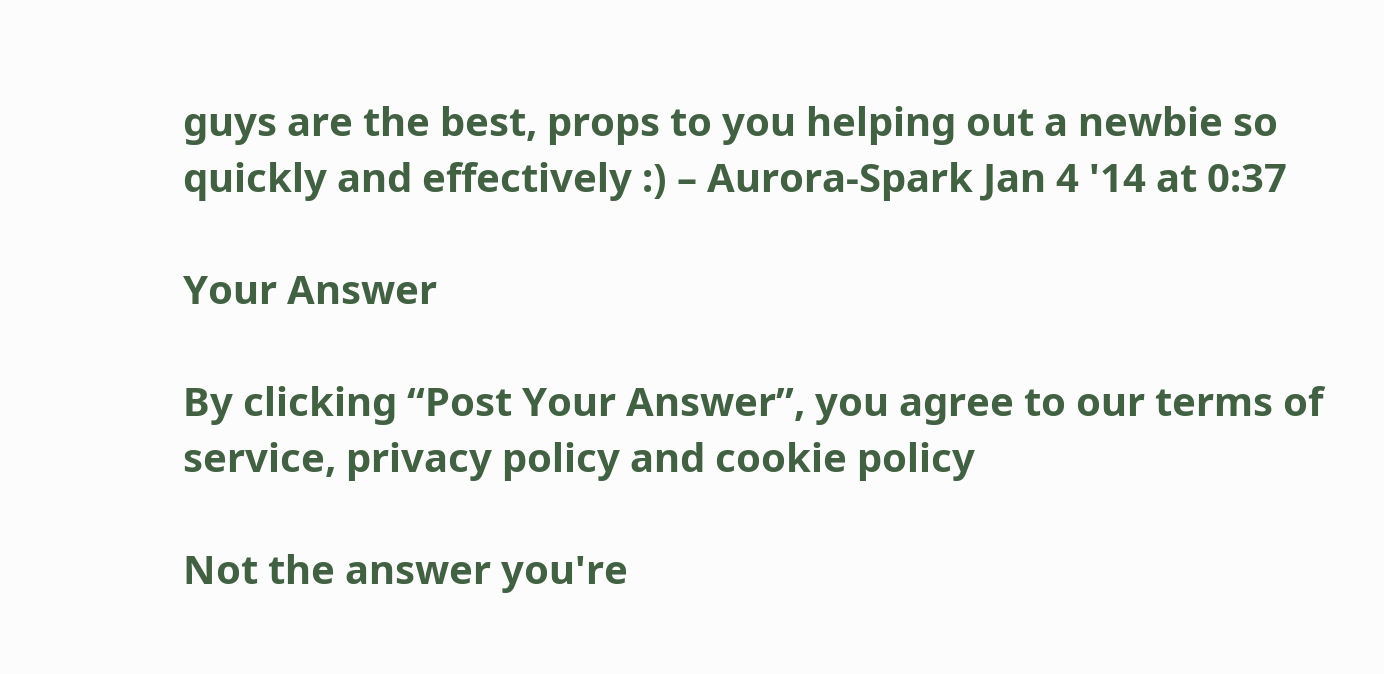guys are the best, props to you helping out a newbie so quickly and effectively :) – Aurora-Spark Jan 4 '14 at 0:37

Your Answer

By clicking “Post Your Answer”, you agree to our terms of service, privacy policy and cookie policy

Not the answer you're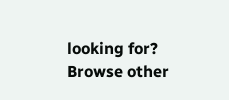looking for? Browse other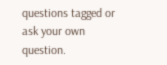questions tagged or ask your own question.